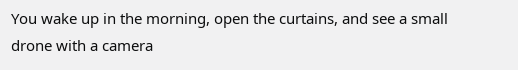You wake up in the morning, open the curtains, and see a small drone with a camera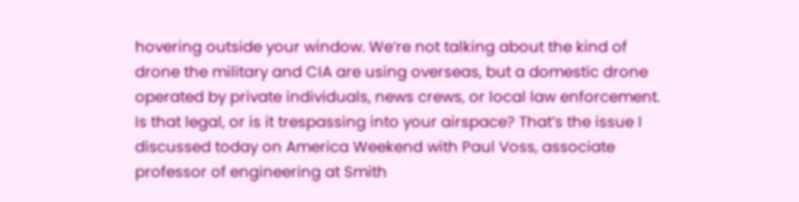hovering outside your window. We’re not talking about the kind of drone the military and CIA are using overseas, but a domestic drone operated by private individuals, news crews, or local law enforcement. Is that legal, or is it trespassing into your airspace? That’s the issue I discussed today on America Weekend with Paul Voss, associate professor of engineering at Smith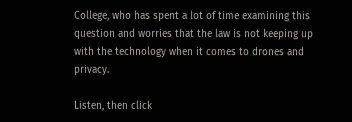College, who has spent a lot of time examining this question and worries that the law is not keeping up with the technology when it comes to drones and privacy.

Listen, then click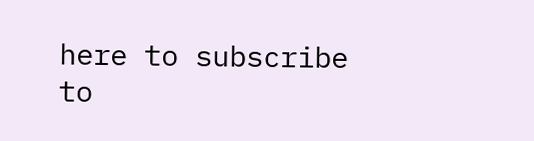here to subscribe to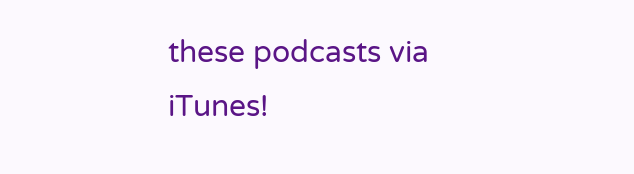these podcasts via iTunes!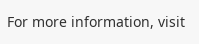For more information, visit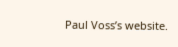Paul Voss’s website.